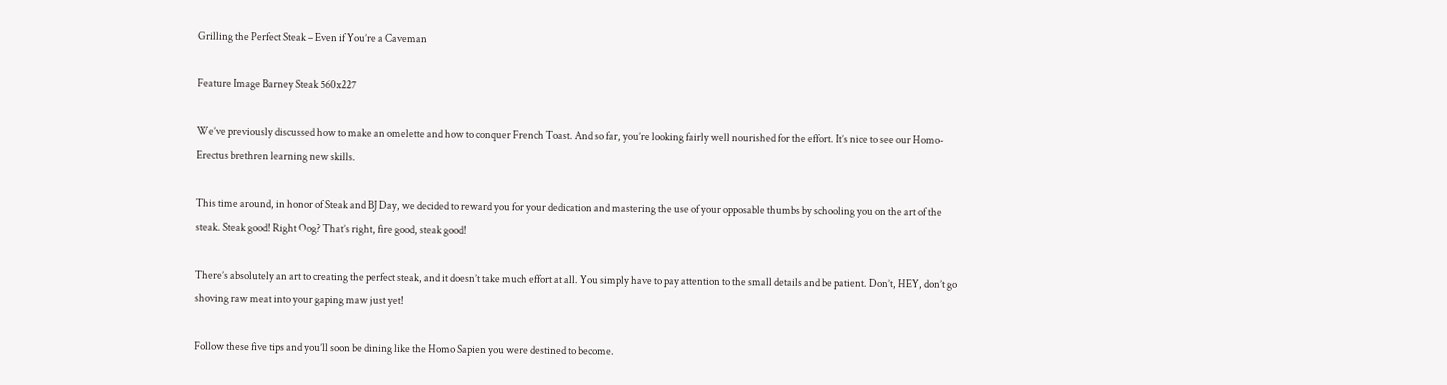Grilling the Perfect Steak – Even if You’re a Caveman

Feature Image Barney Steak 560x227

We’ve previously discussed how to make an omelette and how to conquer French Toast. And so far, you’re looking fairly well nourished for the effort. It’s nice to see our Homo-Erectus brethren learning new skills.

This time around, in honor of Steak and BJ Day, we decided to reward you for your dedication and mastering the use of your opposable thumbs by schooling you on the art of the steak. Steak good! Right Oog? That’s right, fire good, steak good!

There’s absolutely an art to creating the perfect steak, and it doesn’t take much effort at all. You simply have to pay attention to the small details and be patient. Don’t, HEY, don’t go shoving raw meat into your gaping maw just yet!

Follow these five tips and you’ll soon be dining like the Homo Sapien you were destined to become.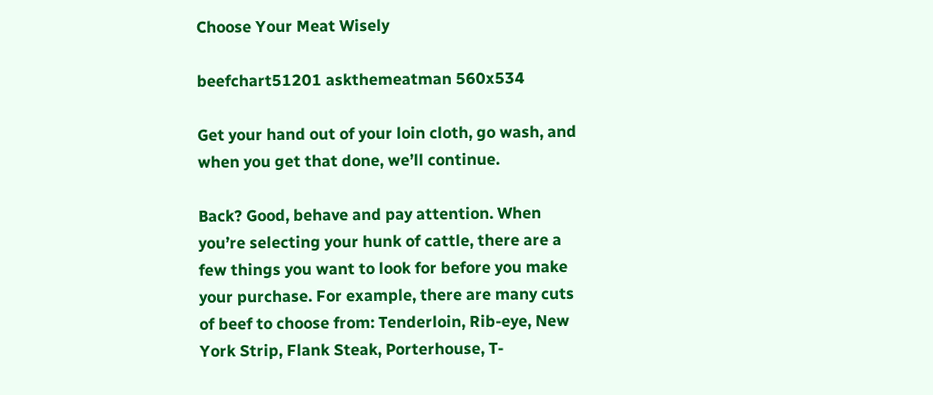Choose Your Meat Wisely

beefchart51201 askthemeatman 560x534

Get your hand out of your loin cloth, go wash, and when you get that done, we’ll continue.

Back? Good, behave and pay attention. When you’re selecting your hunk of cattle, there are a few things you want to look for before you make your purchase. For example, there are many cuts of beef to choose from: Tenderloin, Rib-eye, New York Strip, Flank Steak, Porterhouse, T-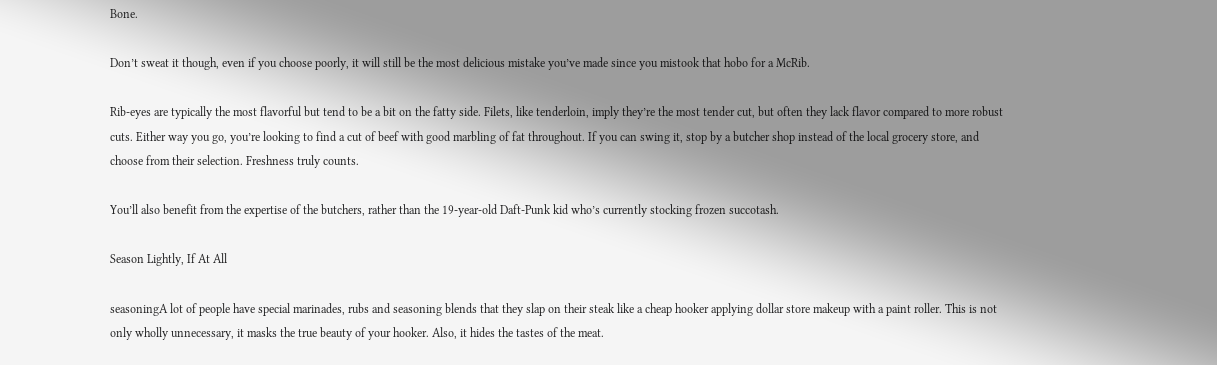Bone.

Don’t sweat it though, even if you choose poorly, it will still be the most delicious mistake you’ve made since you mistook that hobo for a McRib.

Rib-eyes are typically the most flavorful but tend to be a bit on the fatty side. Filets, like tenderloin, imply they’re the most tender cut, but often they lack flavor compared to more robust cuts. Either way you go, you’re looking to find a cut of beef with good marbling of fat throughout. If you can swing it, stop by a butcher shop instead of the local grocery store, and choose from their selection. Freshness truly counts.

You’ll also benefit from the expertise of the butchers, rather than the 19-year-old Daft-Punk kid who’s currently stocking frozen succotash.

Season Lightly, If At All

seasoningA lot of people have special marinades, rubs and seasoning blends that they slap on their steak like a cheap hooker applying dollar store makeup with a paint roller. This is not only wholly unnecessary, it masks the true beauty of your hooker. Also, it hides the tastes of the meat.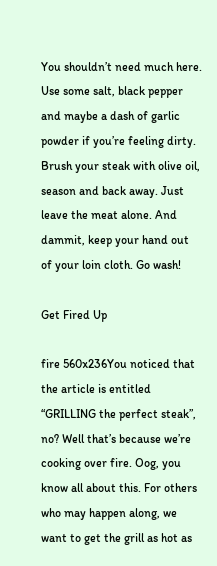You shouldn’t need much here. Use some salt, black pepper and maybe a dash of garlic powder if you’re feeling dirty. Brush your steak with olive oil, season and back away. Just leave the meat alone. And dammit, keep your hand out of your loin cloth. Go wash!

Get Fired Up

fire 560x236You noticed that the article is entitled “GRILLING the perfect steak”, no? Well that’s because we’re cooking over fire. Oog, you know all about this. For others who may happen along, we want to get the grill as hot as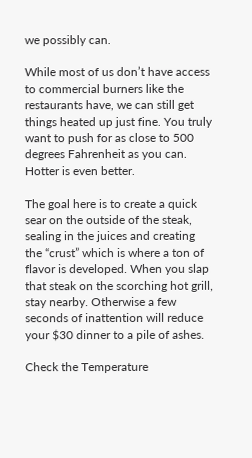we possibly can.

While most of us don’t have access to commercial burners like the restaurants have, we can still get things heated up just fine. You truly want to push for as close to 500 degrees Fahrenheit as you can. Hotter is even better.

The goal here is to create a quick sear on the outside of the steak, sealing in the juices and creating the “crust” which is where a ton of flavor is developed. When you slap that steak on the scorching hot grill, stay nearby. Otherwise a few seconds of inattention will reduce your $30 dinner to a pile of ashes.

Check the Temperature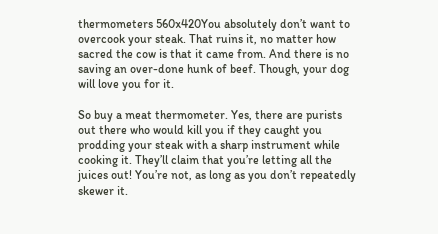thermometers 560x420You absolutely don’t want to overcook your steak. That ruins it, no matter how sacred the cow is that it came from. And there is no saving an over-done hunk of beef. Though, your dog will love you for it.

So buy a meat thermometer. Yes, there are purists out there who would kill you if they caught you prodding your steak with a sharp instrument while cooking it. They’ll claim that you’re letting all the juices out! You’re not, as long as you don’t repeatedly skewer it.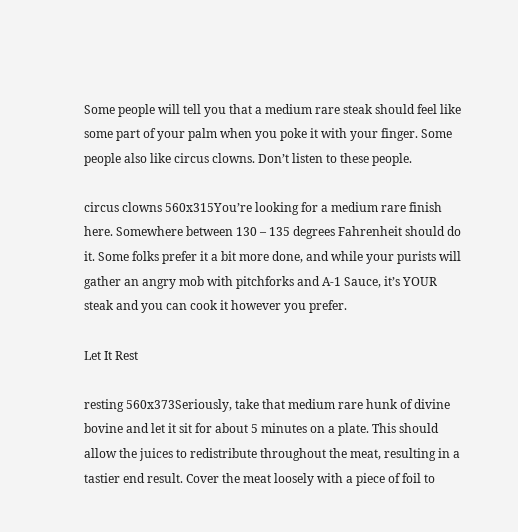Some people will tell you that a medium rare steak should feel like some part of your palm when you poke it with your finger. Some people also like circus clowns. Don’t listen to these people.

circus clowns 560x315You’re looking for a medium rare finish here. Somewhere between 130 – 135 degrees Fahrenheit should do it. Some folks prefer it a bit more done, and while your purists will gather an angry mob with pitchforks and A-1 Sauce, it’s YOUR steak and you can cook it however you prefer.

Let It Rest

resting 560x373Seriously, take that medium rare hunk of divine bovine and let it sit for about 5 minutes on a plate. This should allow the juices to redistribute throughout the meat, resulting in a tastier end result. Cover the meat loosely with a piece of foil to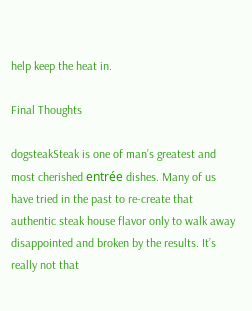help keep the heat in.

Final Thoughts

dogsteakSteak is one of man’s greatest and most cherished entrée dishes. Many of us have tried in the past to re-create that authentic steak house flavor only to walk away disappointed and broken by the results. It’s really not that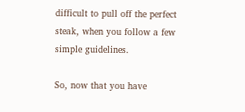difficult to pull off the perfect steak, when you follow a few simple guidelines.

So, now that you have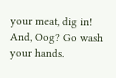your meat, dig in! And, Oog? Go wash your hands.